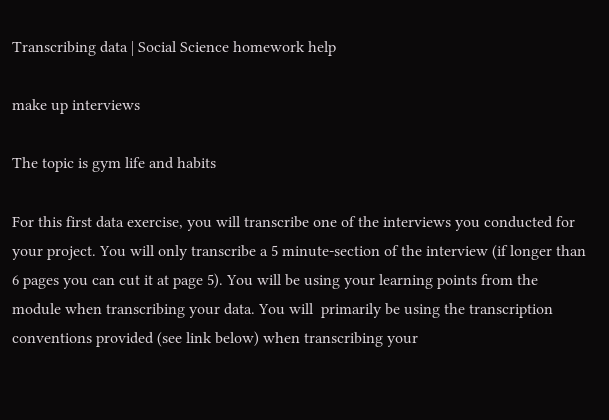Transcribing data | Social Science homework help

make up interviews

The topic is gym life and habits

For this first data exercise, you will transcribe one of the interviews you conducted for your project. You will only transcribe a 5 minute-section of the interview (if longer than 6 pages you can cut it at page 5). You will be using your learning points from the module when transcribing your data. You will  primarily be using the transcription conventions provided (see link below) when transcribing your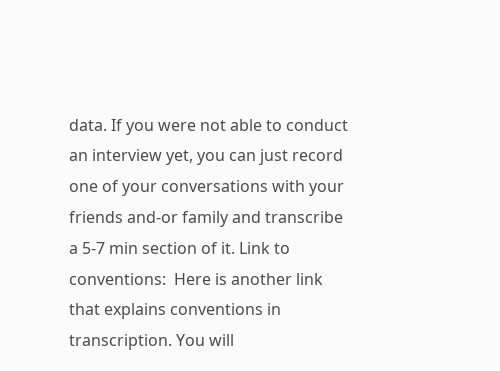data. If you were not able to conduct an interview yet, you can just record one of your conversations with your friends and-or family and transcribe a 5-7 min section of it. Link to conventions:  Here is another link that explains conventions in transcription. You will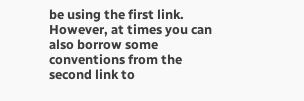be using the first link. However, at times you can also borrow some conventions from the second link to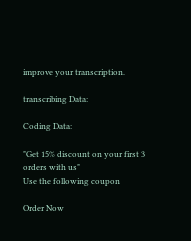improve your transcription.

transcribing Data:

Coding Data:

"Get 15% discount on your first 3 orders with us"
Use the following coupon

Order Now